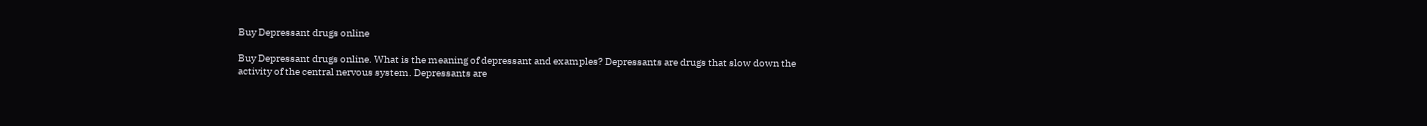Buy Depressant drugs online

Buy Depressant drugs online. What is the meaning of depressant and examples? Depressants are drugs that slow down the activity of the central nervous system. Depressants are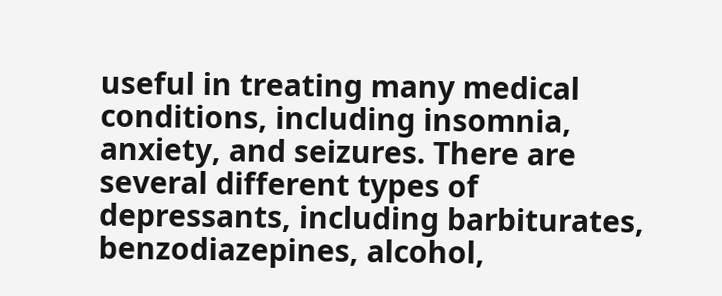useful in treating many medical conditions, including insomnia, anxiety, and seizures. There are several different types of depressants, including barbiturates, benzodiazepines, alcohol,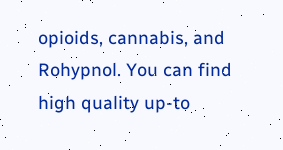opioids, cannabis, and Rohypnol. You can find high quality up-to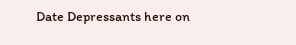Date Depressants here on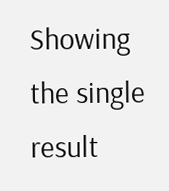Showing the single result